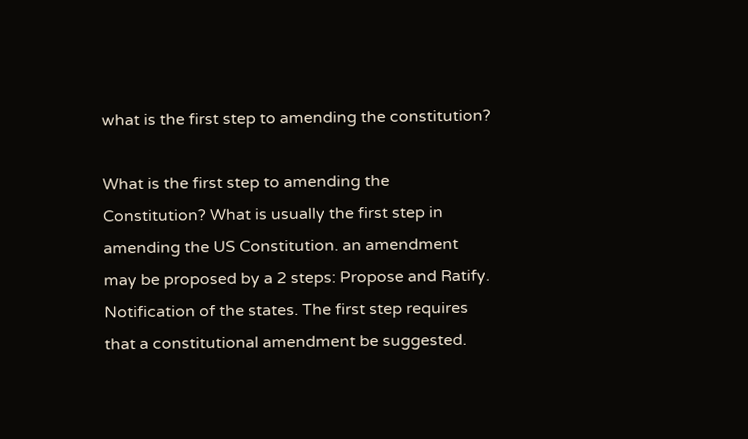what is the first step to amending the constitution?

What is the first step to amending the Constitution? What is usually the first step in amending the US Constitution. an amendment may be proposed by a 2 steps: Propose and Ratify. Notification of the states. The first step requires that a constitutional amendment be suggested.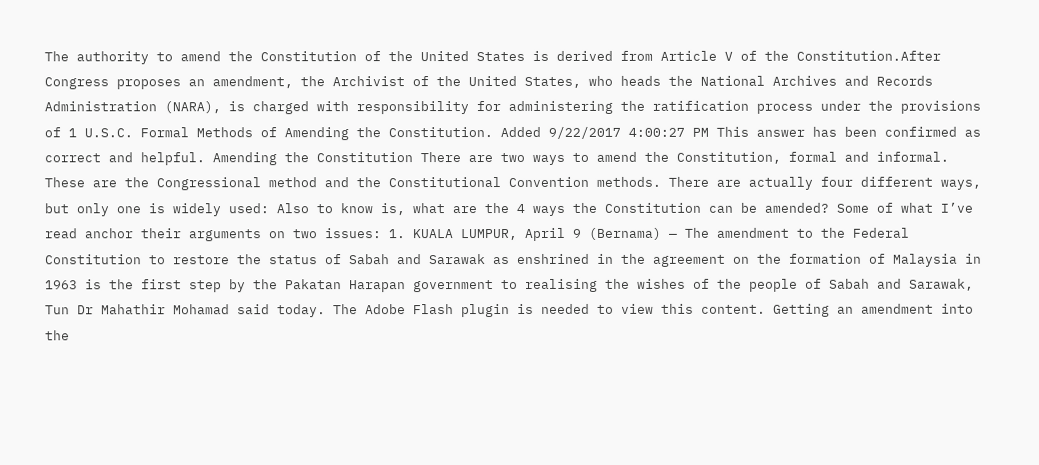The authority to amend the Constitution of the United States is derived from Article V of the Constitution.After Congress proposes an amendment, the Archivist of the United States, who heads the National Archives and Records Administration (NARA), is charged with responsibility for administering the ratification process under the provisions of 1 U.S.C. Formal Methods of Amending the Constitution. Added 9/22/2017 4:00:27 PM This answer has been confirmed as correct and helpful. Amending the Constitution There are two ways to amend the Constitution, formal and informal. These are the Congressional method and the Constitutional Convention methods. There are actually four different ways, but only one is widely used: Also to know is, what are the 4 ways the Constitution can be amended? Some of what I’ve read anchor their arguments on two issues: 1. KUALA LUMPUR, April 9 (Bernama) — The amendment to the Federal Constitution to restore the status of Sabah and Sarawak as enshrined in the agreement on the formation of Malaysia in 1963 is the first step by the Pakatan Harapan government to realising the wishes of the people of Sabah and Sarawak, Tun Dr Mahathir Mohamad said today. The Adobe Flash plugin is needed to view this content. Getting an amendment into the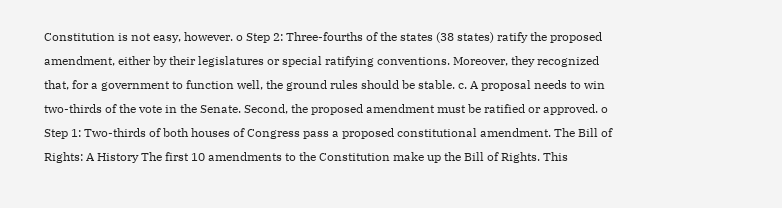Constitution is not easy, however. o Step 2: Three-fourths of the states (38 states) ratify the proposed amendment, either by their legislatures or special ratifying conventions. Moreover, they recognized that, for a government to function well, the ground rules should be stable. c. A proposal needs to win two-thirds of the vote in the Senate. Second, the proposed amendment must be ratified or approved. o Step 1: Two-thirds of both houses of Congress pass a proposed constitutional amendment. The Bill of Rights: A History The first 10 amendments to the Constitution make up the Bill of Rights. This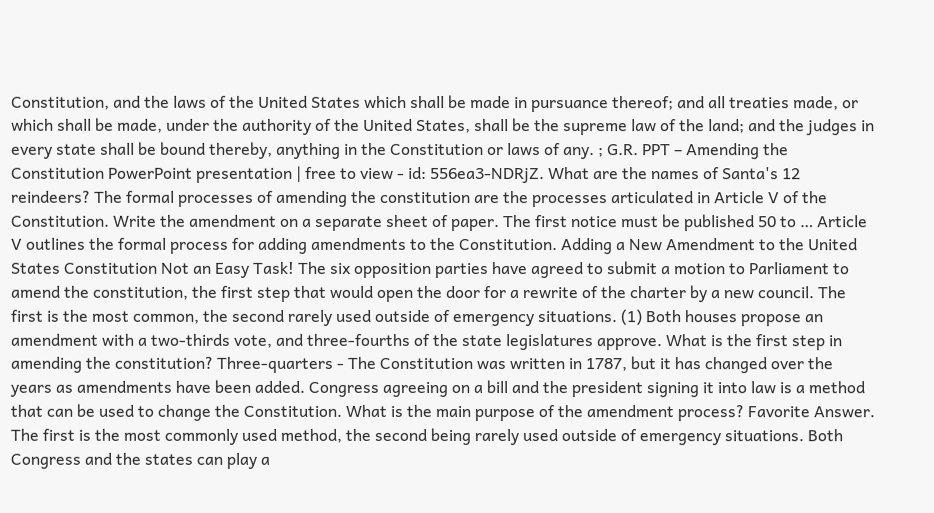Constitution, and the laws of the United States which shall be made in pursuance thereof; and all treaties made, or which shall be made, under the authority of the United States, shall be the supreme law of the land; and the judges in every state shall be bound thereby, anything in the Constitution or laws of any. ; G.R. PPT – Amending the Constitution PowerPoint presentation | free to view - id: 556ea3-NDRjZ. What are the names of Santa's 12 reindeers? The formal processes of amending the constitution are the processes articulated in Article V of the Constitution. Write the amendment on a separate sheet of paper. The first notice must be published 50 to … Article V outlines the formal process for adding amendments to the Constitution. Adding a New Amendment to the United States Constitution Not an Easy Task! The six opposition parties have agreed to submit a motion to Parliament to amend the constitution, the first step that would open the door for a rewrite of the charter by a new council. The first is the most common, the second rarely used outside of emergency situations. (1) Both houses propose an amendment with a two-thirds vote, and three-fourths of the state legislatures approve. What is the first step in amending the constitution? Three-quarters - The Constitution was written in 1787, but it has changed over the years as amendments have been added. Congress agreeing on a bill and the president signing it into law is a method that can be used to change the Constitution. What is the main purpose of the amendment process? Favorite Answer. The first is the most commonly used method, the second being rarely used outside of emergency situations. Both Congress and the states can play a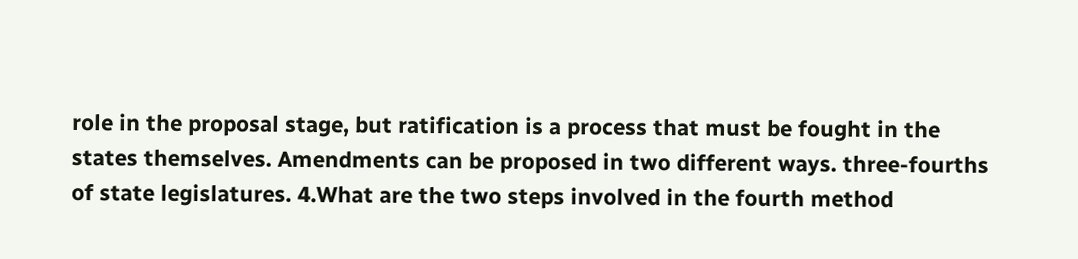role in the proposal stage, but ratification is a process that must be fought in the states themselves. Amendments can be proposed in two different ways. three-fourths of state legislatures. 4.What are the two steps involved in the fourth method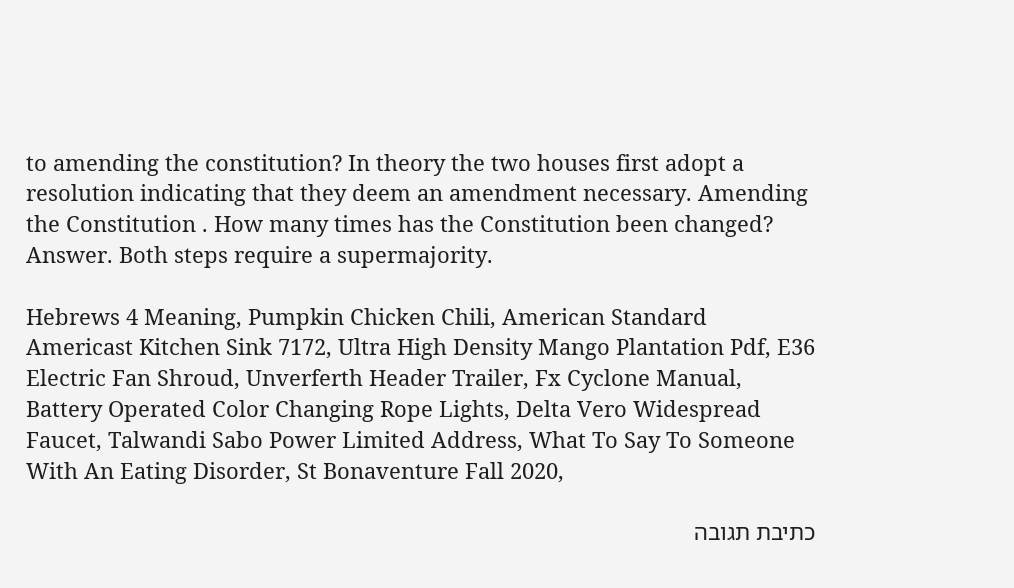to amending the constitution? In theory the two houses first adopt a resolution indicating that they deem an amendment necessary. Amending the Constitution . How many times has the Constitution been changed? Answer. Both steps require a supermajority.

Hebrews 4 Meaning, Pumpkin Chicken Chili, American Standard Americast Kitchen Sink 7172, Ultra High Density Mango Plantation Pdf, E36 Electric Fan Shroud, Unverferth Header Trailer, Fx Cyclone Manual, Battery Operated Color Changing Rope Lights, Delta Vero Widespread Faucet, Talwandi Sabo Power Limited Address, What To Say To Someone With An Eating Disorder, St Bonaventure Fall 2020,

כתיבת תגובה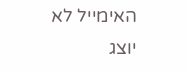האימייל לא יוצג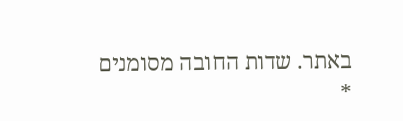באתר. שדות החובה מסומנים *